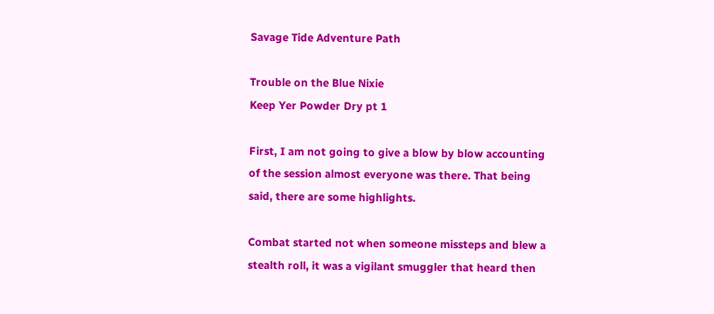Savage Tide Adventure Path

Trouble on the Blue Nixie
Keep Yer Powder Dry pt 1

First, I am not going to give a blow by blow accounting of the session almost everyone was there. That being said, there are some highlights.

Combat started not when someone missteps and blew a stealth roll, it was a vigilant smuggler that heard then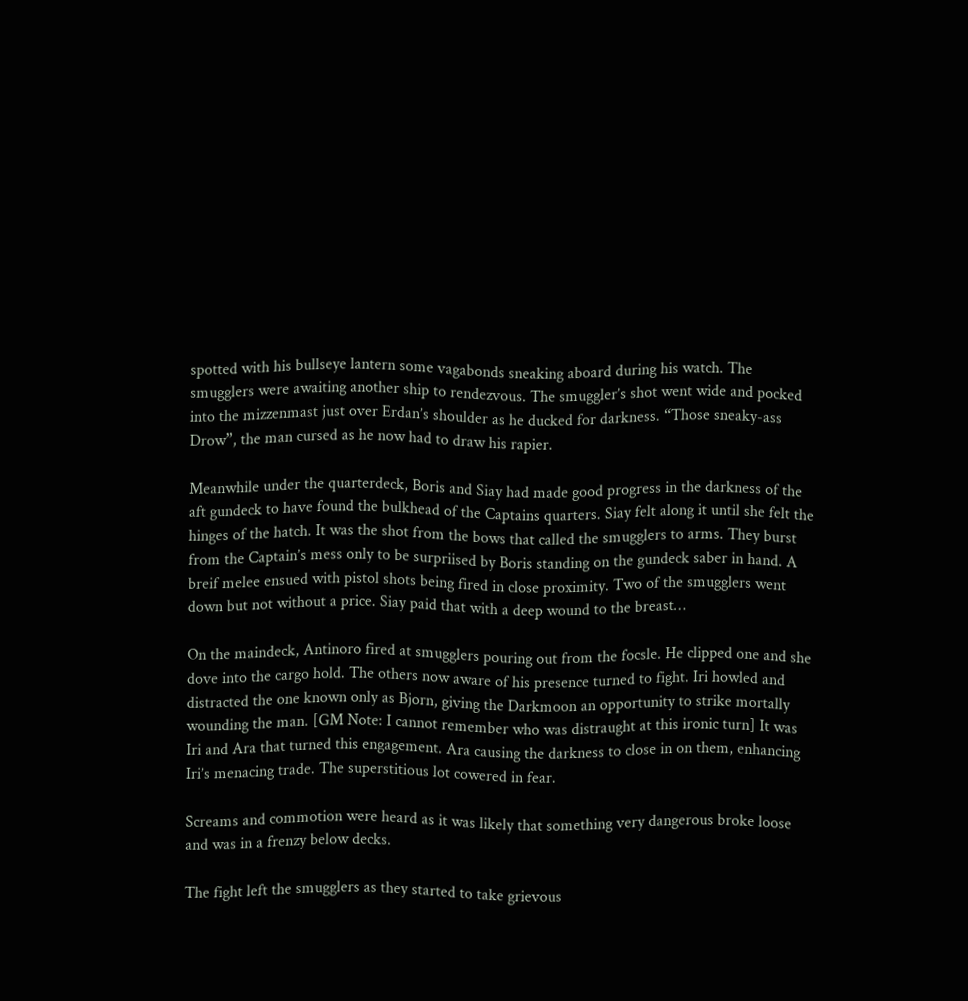spotted with his bullseye lantern some vagabonds sneaking aboard during his watch. The smugglers were awaiting another ship to rendezvous. The smuggler’s shot went wide and pocked into the mizzenmast just over Erdan’s shoulder as he ducked for darkness. “Those sneaky-ass Drow”, the man cursed as he now had to draw his rapier.

Meanwhile under the quarterdeck, Boris and Siay had made good progress in the darkness of the aft gundeck to have found the bulkhead of the Captains quarters. Siay felt along it until she felt the hinges of the hatch. It was the shot from the bows that called the smugglers to arms. They burst from the Captain’s mess only to be surpriised by Boris standing on the gundeck saber in hand. A breif melee ensued with pistol shots being fired in close proximity. Two of the smugglers went down but not without a price. Siay paid that with a deep wound to the breast…

On the maindeck, Antinoro fired at smugglers pouring out from the focsle. He clipped one and she dove into the cargo hold. The others now aware of his presence turned to fight. Iri howled and distracted the one known only as Bjorn, giving the Darkmoon an opportunity to strike mortally wounding the man. [GM Note: I cannot remember who was distraught at this ironic turn] It was Iri and Ara that turned this engagement. Ara causing the darkness to close in on them, enhancing Iri’s menacing trade. The superstitious lot cowered in fear.

Screams and commotion were heard as it was likely that something very dangerous broke loose and was in a frenzy below decks.

The fight left the smugglers as they started to take grievous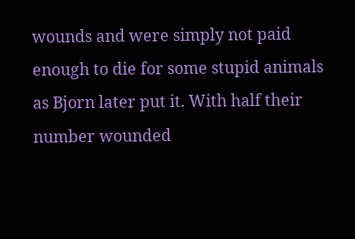wounds and were simply not paid enough to die for some stupid animals as Bjorn later put it. With half their number wounded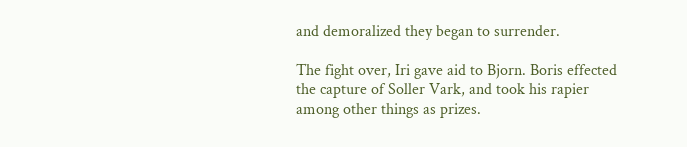and demoralized they began to surrender.

The fight over, Iri gave aid to Bjorn. Boris effected the capture of Soller Vark, and took his rapier among other things as prizes.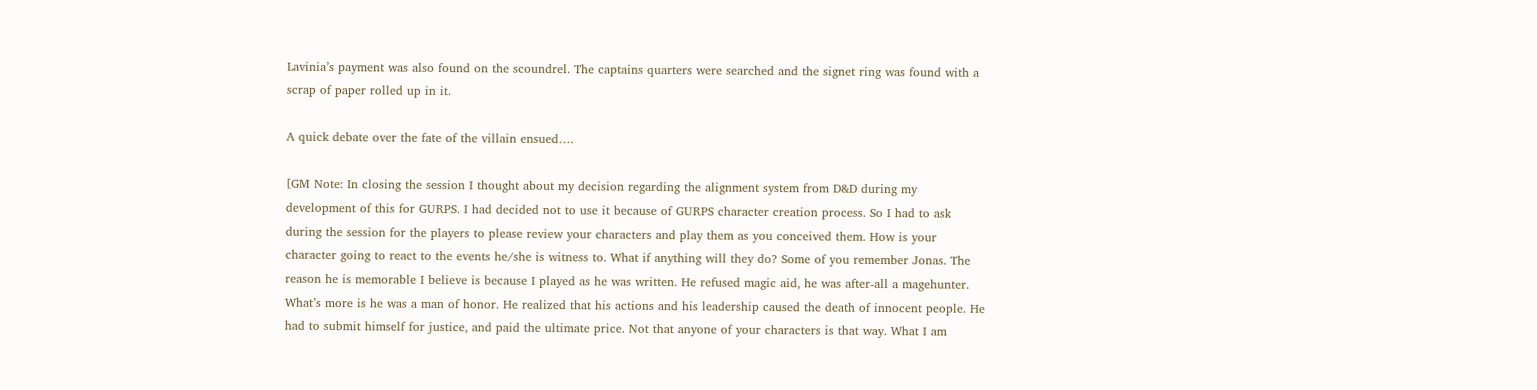Lavinia’s payment was also found on the scoundrel. The captains quarters were searched and the signet ring was found with a scrap of paper rolled up in it.

A quick debate over the fate of the villain ensued….

[GM Note: In closing the session I thought about my decision regarding the alignment system from D&D during my development of this for GURPS. I had decided not to use it because of GURPS character creation process. So I had to ask during the session for the players to please review your characters and play them as you conceived them. How is your character going to react to the events he/she is witness to. What if anything will they do? Some of you remember Jonas. The reason he is memorable I believe is because I played as he was written. He refused magic aid, he was after-all a magehunter. What’s more is he was a man of honor. He realized that his actions and his leadership caused the death of innocent people. He had to submit himself for justice, and paid the ultimate price. Not that anyone of your characters is that way. What I am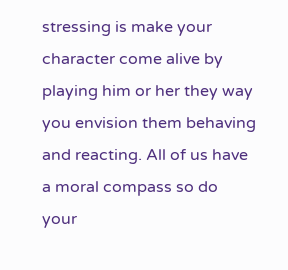stressing is make your character come alive by playing him or her they way you envision them behaving and reacting. All of us have a moral compass so do your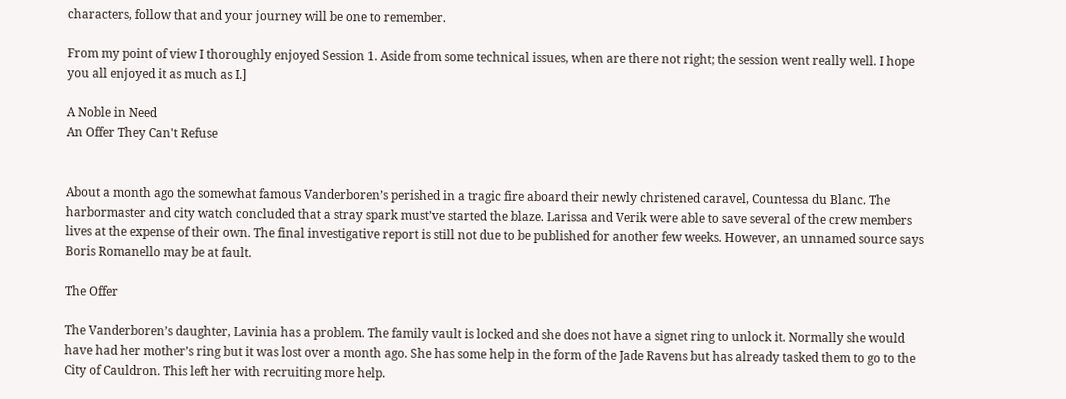characters, follow that and your journey will be one to remember.

From my point of view I thoroughly enjoyed Session 1. Aside from some technical issues, when are there not right; the session went really well. I hope you all enjoyed it as much as I.]

A Noble in Need
An Offer They Can't Refuse


About a month ago the somewhat famous Vanderboren’s perished in a tragic fire aboard their newly christened caravel, Countessa du Blanc. The harbormaster and city watch concluded that a stray spark must’ve started the blaze. Larissa and Verik were able to save several of the crew members lives at the expense of their own. The final investigative report is still not due to be published for another few weeks. However, an unnamed source says Boris Romanello may be at fault.

The Offer

The Vanderboren’s daughter, Lavinia has a problem. The family vault is locked and she does not have a signet ring to unlock it. Normally she would have had her mother’s ring but it was lost over a month ago. She has some help in the form of the Jade Ravens but has already tasked them to go to the City of Cauldron. This left her with recruiting more help.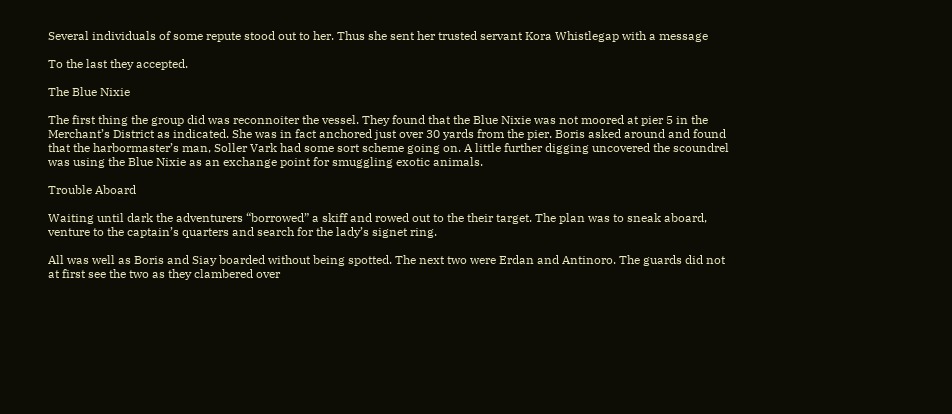Several individuals of some repute stood out to her. Thus she sent her trusted servant Kora Whistlegap with a message

To the last they accepted.

The Blue Nixie

The first thing the group did was reconnoiter the vessel. They found that the Blue Nixie was not moored at pier 5 in the Merchant’s District as indicated. She was in fact anchored just over 30 yards from the pier. Boris asked around and found that the harbormaster’s man, Soller Vark had some sort scheme going on. A little further digging uncovered the scoundrel was using the Blue Nixie as an exchange point for smuggling exotic animals.

Trouble Aboard

Waiting until dark the adventurers “borrowed” a skiff and rowed out to the their target. The plan was to sneak aboard, venture to the captain’s quarters and search for the lady’s signet ring.

All was well as Boris and Siay boarded without being spotted. The next two were Erdan and Antinoro. The guards did not at first see the two as they clambered over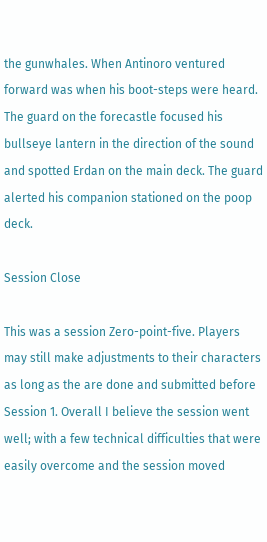the gunwhales. When Antinoro ventured forward was when his boot-steps were heard. The guard on the forecastle focused his bullseye lantern in the direction of the sound and spotted Erdan on the main deck. The guard alerted his companion stationed on the poop deck.

Session Close

This was a session Zero-point-five. Players may still make adjustments to their characters as long as the are done and submitted before Session 1. Overall I believe the session went well; with a few technical difficulties that were easily overcome and the session moved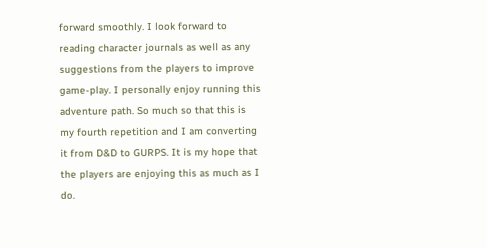forward smoothly. I look forward to reading character journals as well as any suggestions from the players to improve game-play. I personally enjoy running this adventure path. So much so that this is my fourth repetition and I am converting it from D&D to GURPS. It is my hope that the players are enjoying this as much as I do.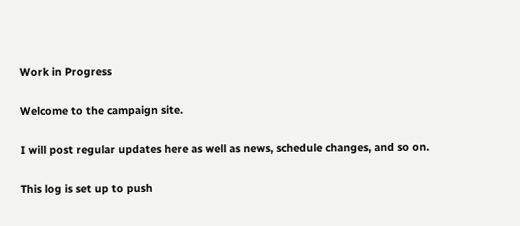Work in Progress

Welcome to the campaign site.

I will post regular updates here as well as news, schedule changes, and so on.

This log is set up to push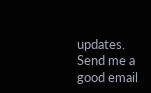updates. Send me a good email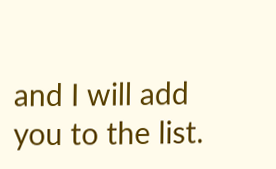and I will add you to the list.